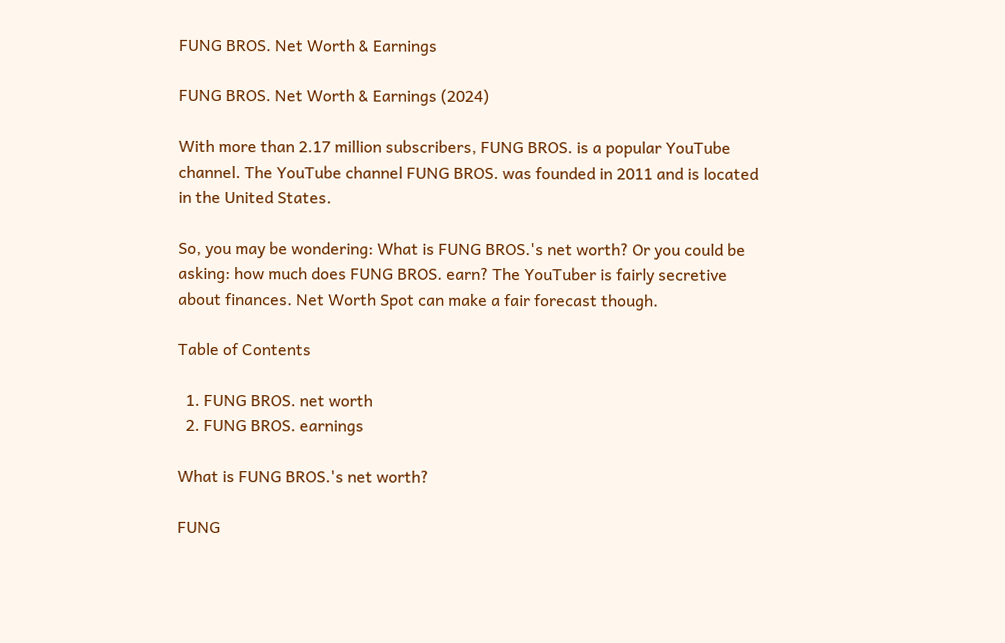FUNG BROS. Net Worth & Earnings

FUNG BROS. Net Worth & Earnings (2024)

With more than 2.17 million subscribers, FUNG BROS. is a popular YouTube channel. The YouTube channel FUNG BROS. was founded in 2011 and is located in the United States.

So, you may be wondering: What is FUNG BROS.'s net worth? Or you could be asking: how much does FUNG BROS. earn? The YouTuber is fairly secretive about finances. Net Worth Spot can make a fair forecast though.

Table of Contents

  1. FUNG BROS. net worth
  2. FUNG BROS. earnings

What is FUNG BROS.'s net worth?

FUNG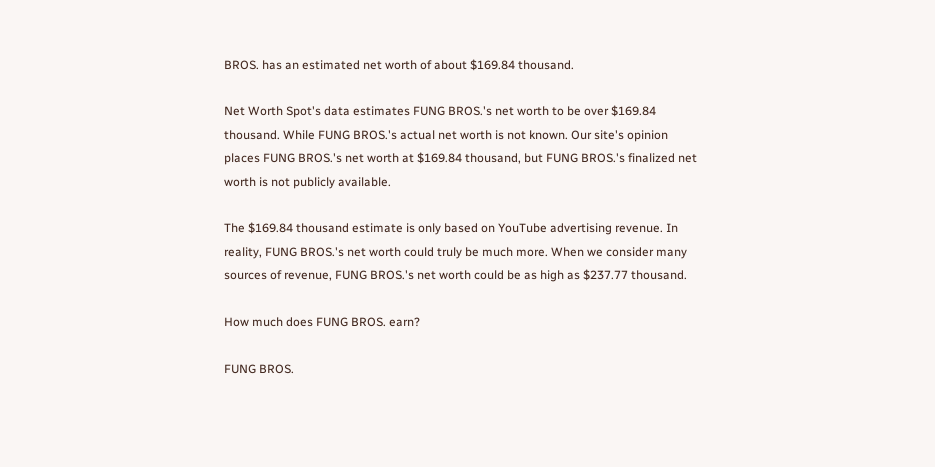BROS. has an estimated net worth of about $169.84 thousand.

Net Worth Spot's data estimates FUNG BROS.'s net worth to be over $169.84 thousand. While FUNG BROS.'s actual net worth is not known. Our site's opinion places FUNG BROS.'s net worth at $169.84 thousand, but FUNG BROS.'s finalized net worth is not publicly available.

The $169.84 thousand estimate is only based on YouTube advertising revenue. In reality, FUNG BROS.'s net worth could truly be much more. When we consider many sources of revenue, FUNG BROS.'s net worth could be as high as $237.77 thousand.

How much does FUNG BROS. earn?

FUNG BROS.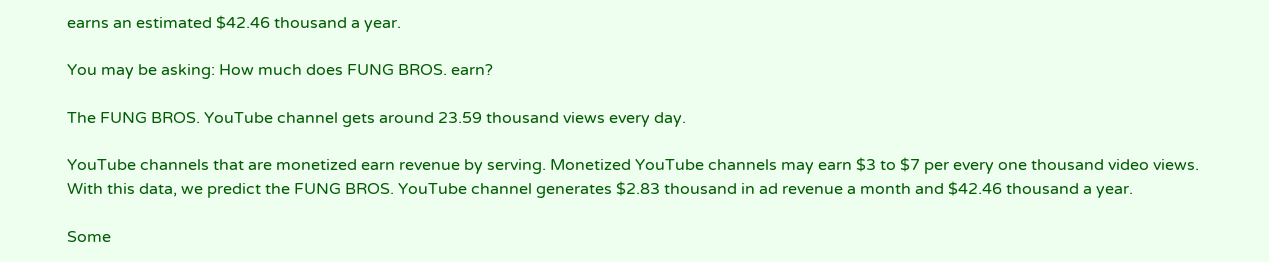earns an estimated $42.46 thousand a year.

You may be asking: How much does FUNG BROS. earn?

The FUNG BROS. YouTube channel gets around 23.59 thousand views every day.

YouTube channels that are monetized earn revenue by serving. Monetized YouTube channels may earn $3 to $7 per every one thousand video views. With this data, we predict the FUNG BROS. YouTube channel generates $2.83 thousand in ad revenue a month and $42.46 thousand a year.

Some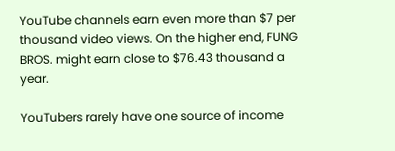YouTube channels earn even more than $7 per thousand video views. On the higher end, FUNG BROS. might earn close to $76.43 thousand a year.

YouTubers rarely have one source of income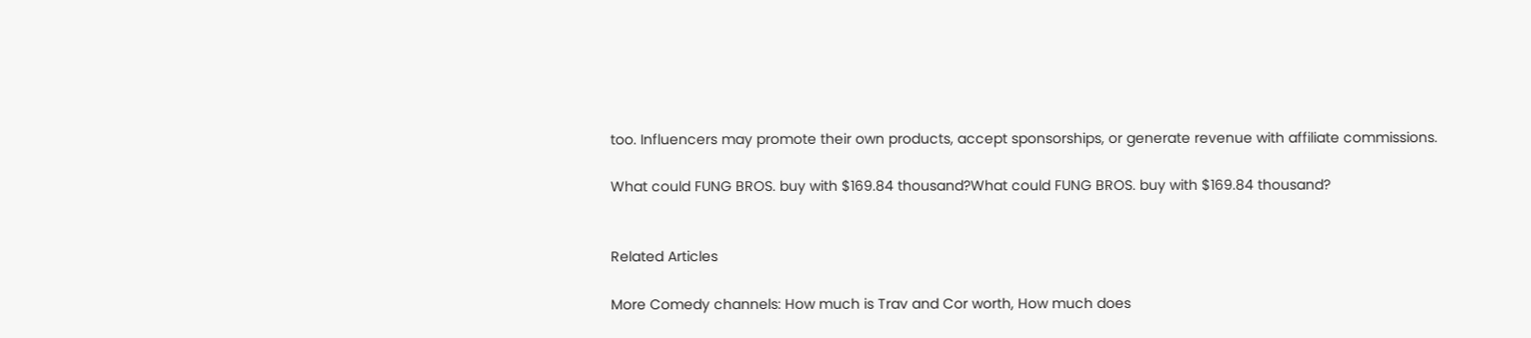too. Influencers may promote their own products, accept sponsorships, or generate revenue with affiliate commissions.

What could FUNG BROS. buy with $169.84 thousand?What could FUNG BROS. buy with $169.84 thousand?


Related Articles

More Comedy channels: How much is Trav and Cor worth, How much does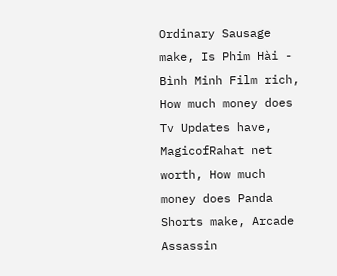Ordinary Sausage make, Is Phim Hài - Bình Minh Film rich, How much money does Tv Updates have, MagicofRahat net worth, How much money does Panda Shorts make, Arcade Assassin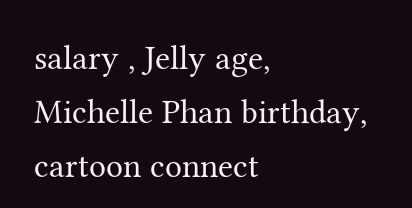salary , Jelly age, Michelle Phan birthday, cartoon connect